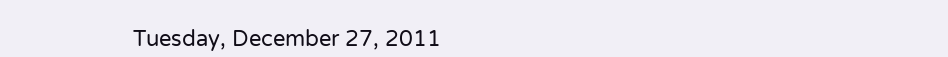Tuesday, December 27, 2011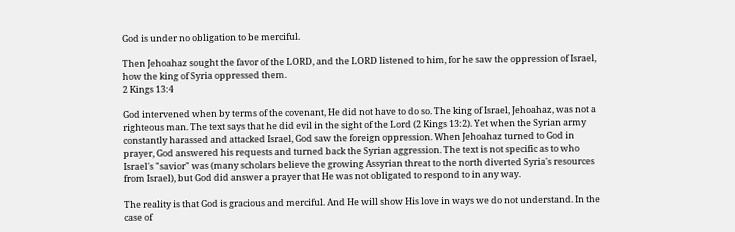God is under no obligation to be merciful.

Then Jehoahaz sought the favor of the LORD, and the LORD listened to him, for he saw the oppression of Israel, how the king of Syria oppressed them.
2 Kings 13:4

God intervened when by terms of the covenant, He did not have to do so. The king of Israel, Jehoahaz, was not a righteous man. The text says that he did evil in the sight of the Lord (2 Kings 13:2). Yet when the Syrian army constantly harassed and attacked Israel, God saw the foreign oppression. When Jehoahaz turned to God in prayer, God answered his requests and turned back the Syrian aggression. The text is not specific as to who Israel's "savior" was (many scholars believe the growing Assyrian threat to the north diverted Syria's resources from Israel), but God did answer a prayer that He was not obligated to respond to in any way.

The reality is that God is gracious and merciful. And He will show His love in ways we do not understand. In the case of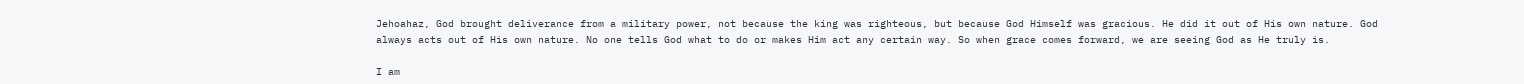Jehoahaz, God brought deliverance from a military power, not because the king was righteous, but because God Himself was gracious. He did it out of His own nature. God always acts out of His own nature. No one tells God what to do or makes Him act any certain way. So when grace comes forward, we are seeing God as He truly is.

I am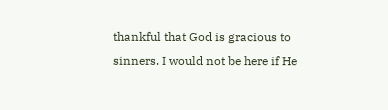thankful that God is gracious to sinners. I would not be here if He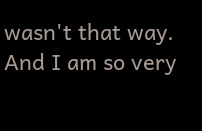wasn't that way. And I am so very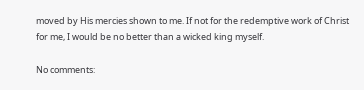moved by His mercies shown to me. If not for the redemptive work of Christ for me, I would be no better than a wicked king myself.

No comments: